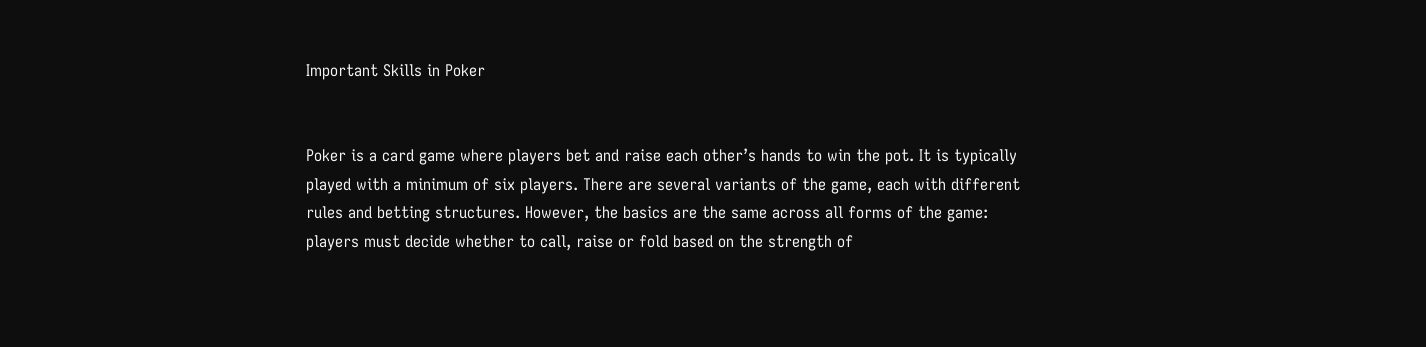Important Skills in Poker


Poker is a card game where players bet and raise each other’s hands to win the pot. It is typically played with a minimum of six players. There are several variants of the game, each with different rules and betting structures. However, the basics are the same across all forms of the game: players must decide whether to call, raise or fold based on the strength of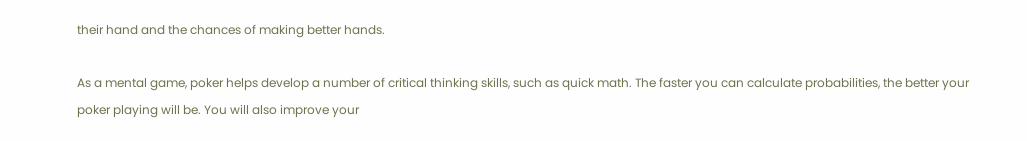their hand and the chances of making better hands.

As a mental game, poker helps develop a number of critical thinking skills, such as quick math. The faster you can calculate probabilities, the better your poker playing will be. You will also improve your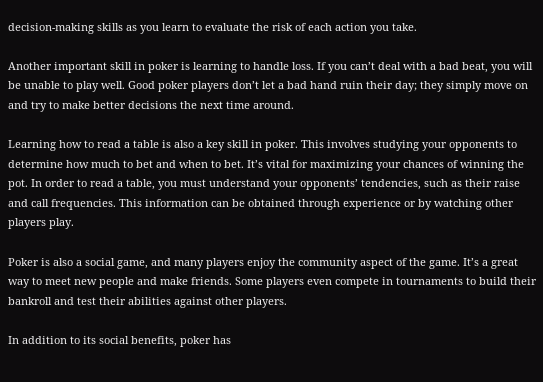decision-making skills as you learn to evaluate the risk of each action you take.

Another important skill in poker is learning to handle loss. If you can’t deal with a bad beat, you will be unable to play well. Good poker players don’t let a bad hand ruin their day; they simply move on and try to make better decisions the next time around.

Learning how to read a table is also a key skill in poker. This involves studying your opponents to determine how much to bet and when to bet. It’s vital for maximizing your chances of winning the pot. In order to read a table, you must understand your opponents’ tendencies, such as their raise and call frequencies. This information can be obtained through experience or by watching other players play.

Poker is also a social game, and many players enjoy the community aspect of the game. It’s a great way to meet new people and make friends. Some players even compete in tournaments to build their bankroll and test their abilities against other players.

In addition to its social benefits, poker has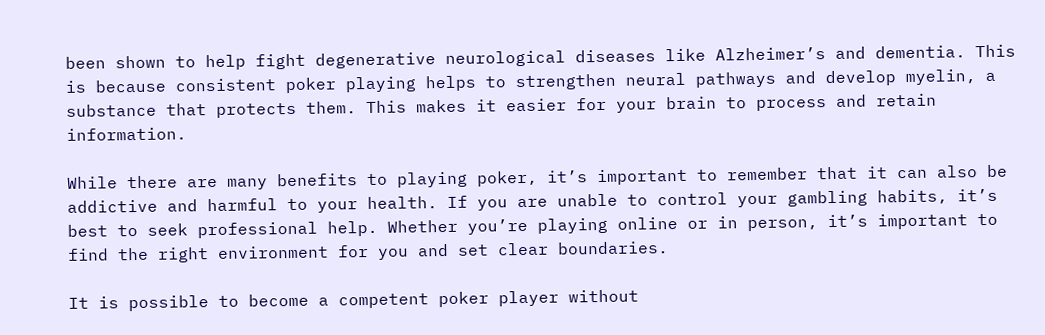been shown to help fight degenerative neurological diseases like Alzheimer’s and dementia. This is because consistent poker playing helps to strengthen neural pathways and develop myelin, a substance that protects them. This makes it easier for your brain to process and retain information.

While there are many benefits to playing poker, it’s important to remember that it can also be addictive and harmful to your health. If you are unable to control your gambling habits, it’s best to seek professional help. Whether you’re playing online or in person, it’s important to find the right environment for you and set clear boundaries.

It is possible to become a competent poker player without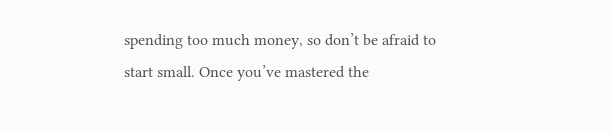spending too much money, so don’t be afraid to start small. Once you’ve mastered the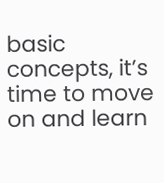basic concepts, it’s time to move on and learn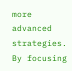more advanced strategies. By focusing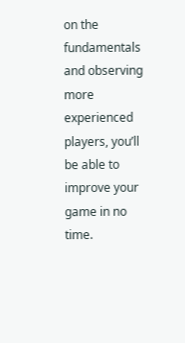on the fundamentals and observing more experienced players, you’ll be able to improve your game in no time.